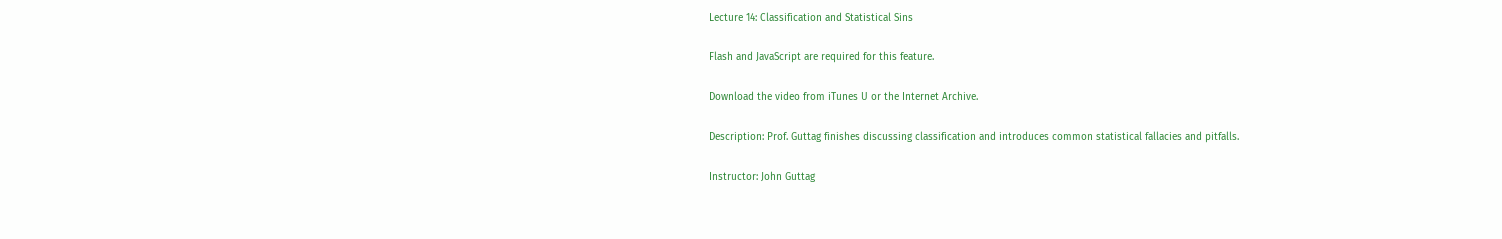Lecture 14: Classification and Statistical Sins

Flash and JavaScript are required for this feature.

Download the video from iTunes U or the Internet Archive.

Description: Prof. Guttag finishes discussing classification and introduces common statistical fallacies and pitfalls.

Instructor: John Guttag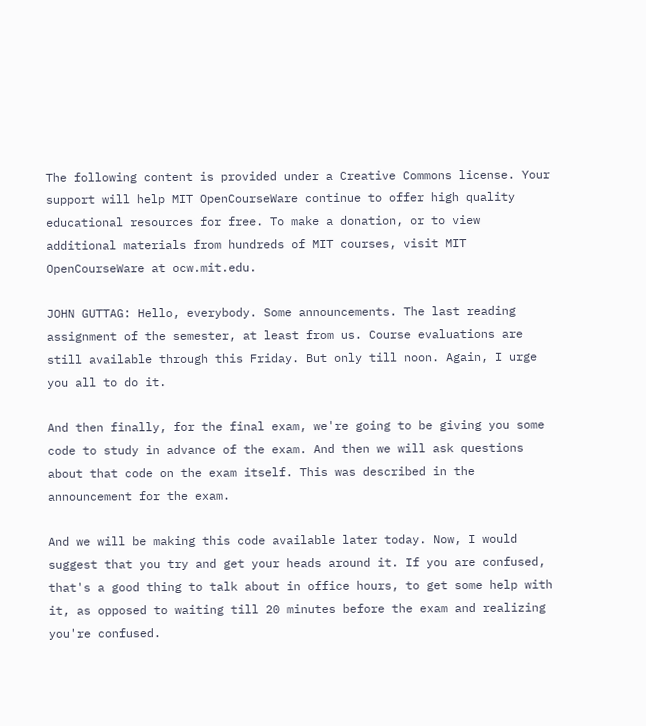The following content is provided under a Creative Commons license. Your support will help MIT OpenCourseWare continue to offer high quality educational resources for free. To make a donation, or to view additional materials from hundreds of MIT courses, visit MIT OpenCourseWare at ocw.mit.edu.

JOHN GUTTAG: Hello, everybody. Some announcements. The last reading assignment of the semester, at least from us. Course evaluations are still available through this Friday. But only till noon. Again, I urge you all to do it.

And then finally, for the final exam, we're going to be giving you some code to study in advance of the exam. And then we will ask questions about that code on the exam itself. This was described in the announcement for the exam.

And we will be making this code available later today. Now, I would suggest that you try and get your heads around it. If you are confused, that's a good thing to talk about in office hours, to get some help with it, as opposed to waiting till 20 minutes before the exam and realizing you're confused.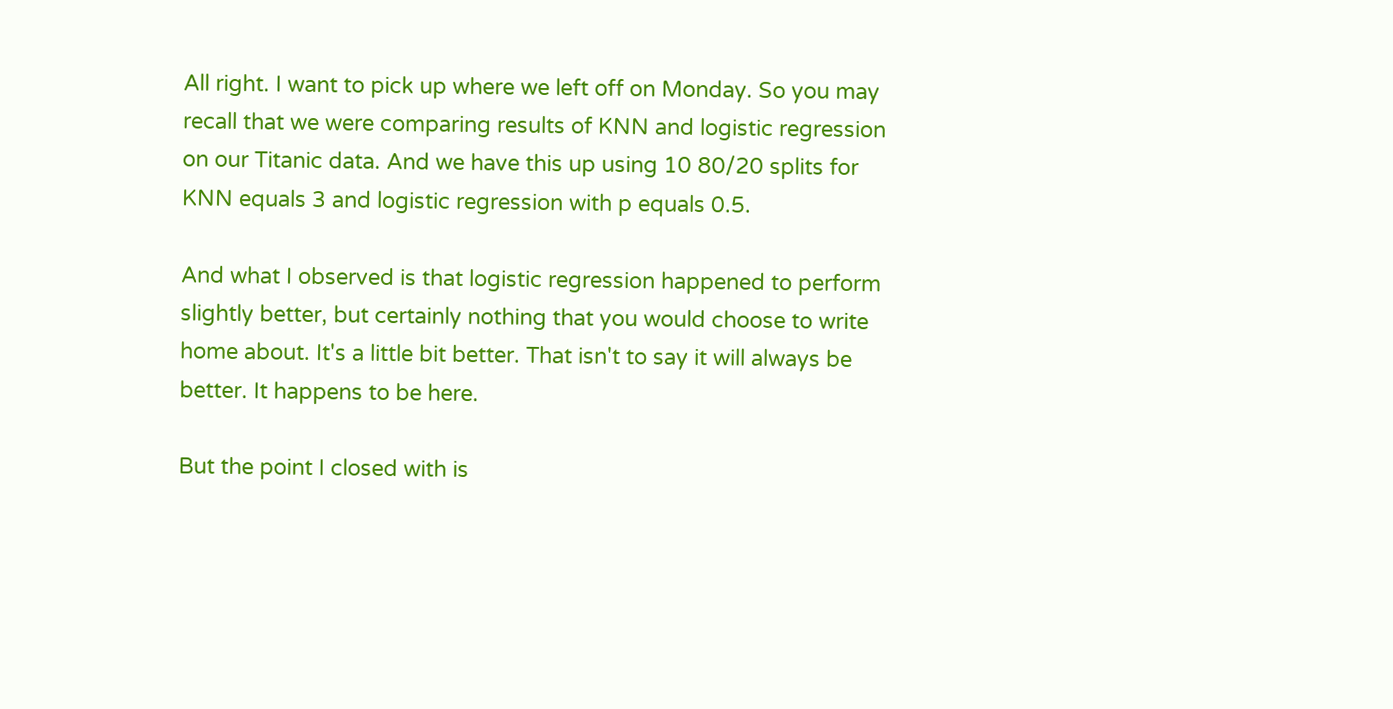All right. I want to pick up where we left off on Monday. So you may recall that we were comparing results of KNN and logistic regression on our Titanic data. And we have this up using 10 80/20 splits for KNN equals 3 and logistic regression with p equals 0.5.

And what I observed is that logistic regression happened to perform slightly better, but certainly nothing that you would choose to write home about. It's a little bit better. That isn't to say it will always be better. It happens to be here.

But the point I closed with is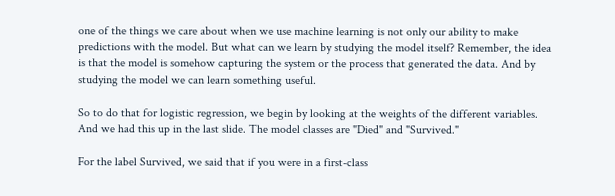one of the things we care about when we use machine learning is not only our ability to make predictions with the model. But what can we learn by studying the model itself? Remember, the idea is that the model is somehow capturing the system or the process that generated the data. And by studying the model we can learn something useful.

So to do that for logistic regression, we begin by looking at the weights of the different variables. And we had this up in the last slide. The model classes are "Died" and "Survived."

For the label Survived, we said that if you were in a first-class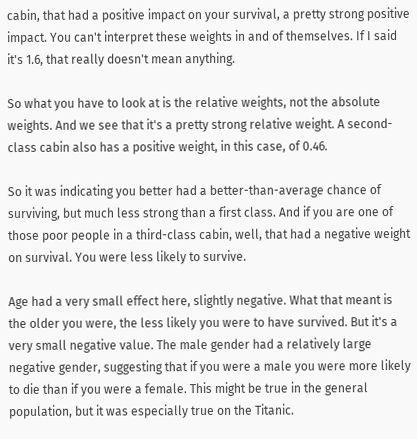cabin, that had a positive impact on your survival, a pretty strong positive impact. You can't interpret these weights in and of themselves. If I said it's 1.6, that really doesn't mean anything.

So what you have to look at is the relative weights, not the absolute weights. And we see that it's a pretty strong relative weight. A second-class cabin also has a positive weight, in this case, of 0.46.

So it was indicating you better had a better-than-average chance of surviving, but much less strong than a first class. And if you are one of those poor people in a third-class cabin, well, that had a negative weight on survival. You were less likely to survive.

Age had a very small effect here, slightly negative. What that meant is the older you were, the less likely you were to have survived. But it's a very small negative value. The male gender had a relatively large negative gender, suggesting that if you were a male you were more likely to die than if you were a female. This might be true in the general population, but it was especially true on the Titanic.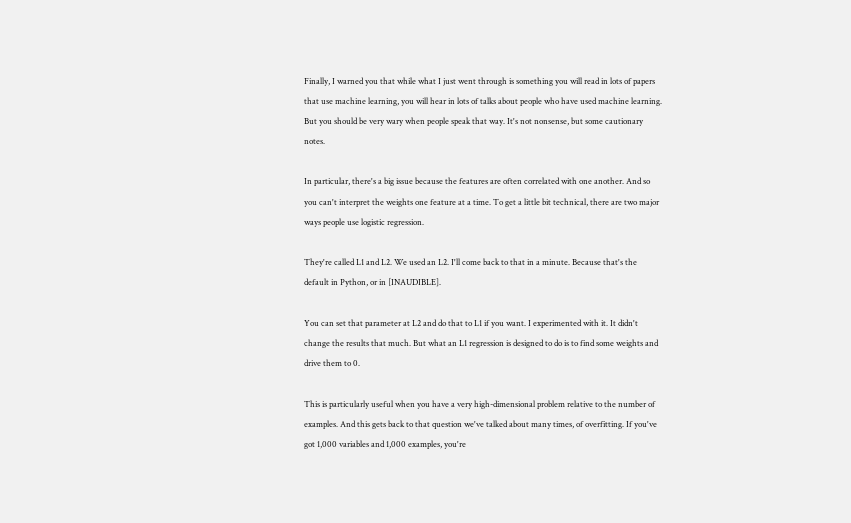Finally, I warned you that while what I just went through is something you will read in lots of papers that use machine learning, you will hear in lots of talks about people who have used machine learning. But you should be very wary when people speak that way. It's not nonsense, but some cautionary notes.

In particular, there's a big issue because the features are often correlated with one another. And so you can't interpret the weights one feature at a time. To get a little bit technical, there are two major ways people use logistic regression.

They're called L1 and L2. We used an L2. I'll come back to that in a minute. Because that's the default in Python, or in [INAUDIBLE].

You can set that parameter at L2 and do that to L1 if you want. I experimented with it. It didn't change the results that much. But what an L1 regression is designed to do is to find some weights and drive them to 0.

This is particularly useful when you have a very high-dimensional problem relative to the number of examples. And this gets back to that question we've talked about many times, of overfitting. If you've got 1,000 variables and 1,000 examples, you're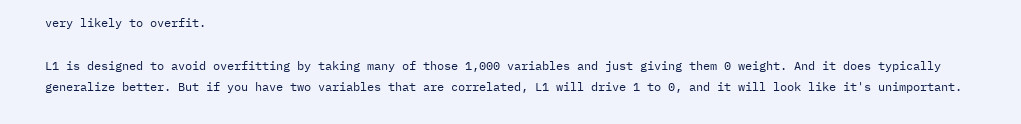very likely to overfit.

L1 is designed to avoid overfitting by taking many of those 1,000 variables and just giving them 0 weight. And it does typically generalize better. But if you have two variables that are correlated, L1 will drive 1 to 0, and it will look like it's unimportant.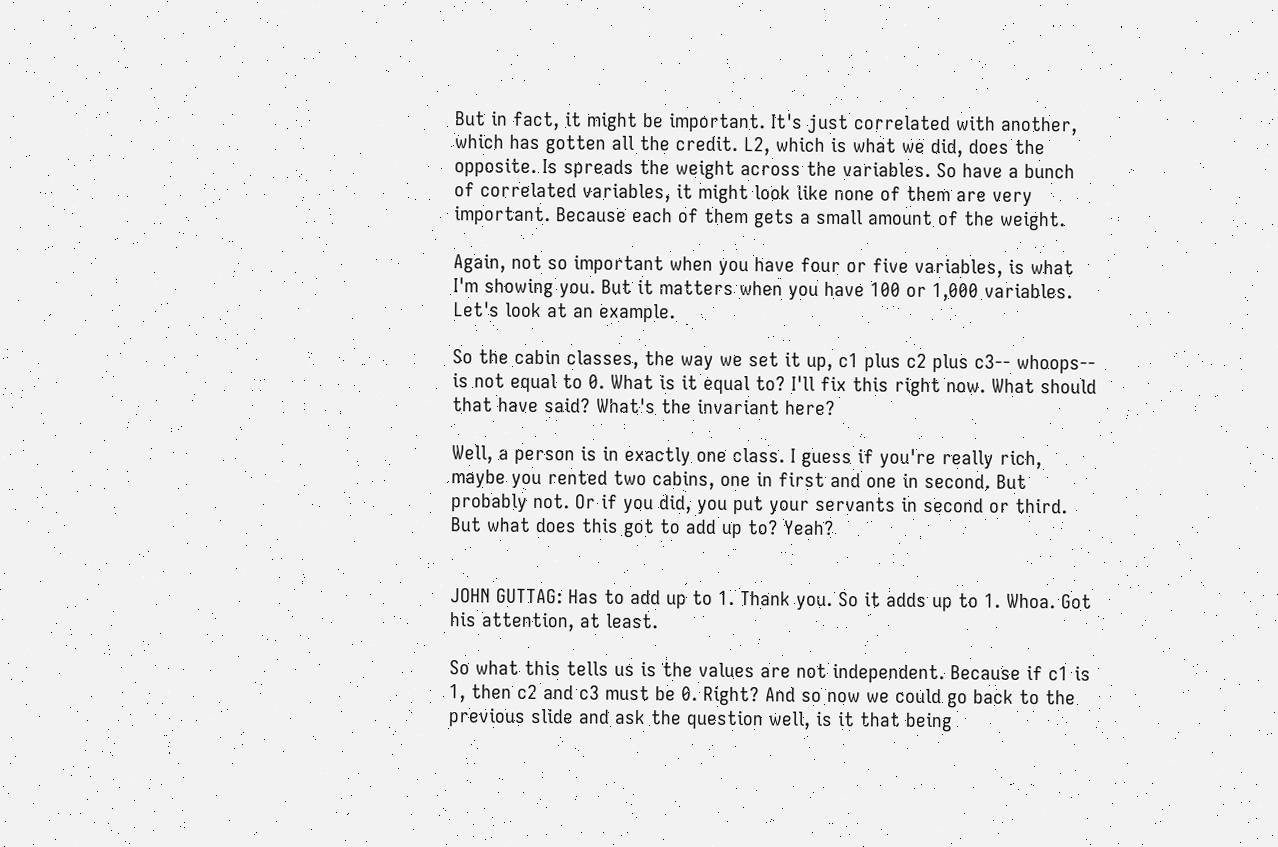But in fact, it might be important. It's just correlated with another, which has gotten all the credit. L2, which is what we did, does the opposite. Is spreads the weight across the variables. So have a bunch of correlated variables, it might look like none of them are very important. Because each of them gets a small amount of the weight.

Again, not so important when you have four or five variables, is what I'm showing you. But it matters when you have 100 or 1,000 variables. Let's look at an example.

So the cabin classes, the way we set it up, c1 plus c2 plus c3-- whoops-- is not equal to 0. What is it equal to? I'll fix this right now. What should that have said? What's the invariant here?

Well, a person is in exactly one class. I guess if you're really rich, maybe you rented two cabins, one in first and one in second. But probably not. Or if you did, you put your servants in second or third. But what does this got to add up to? Yeah?


JOHN GUTTAG: Has to add up to 1. Thank you. So it adds up to 1. Whoa. Got his attention, at least.

So what this tells us is the values are not independent. Because if c1 is 1, then c2 and c3 must be 0. Right? And so now we could go back to the previous slide and ask the question well, is it that being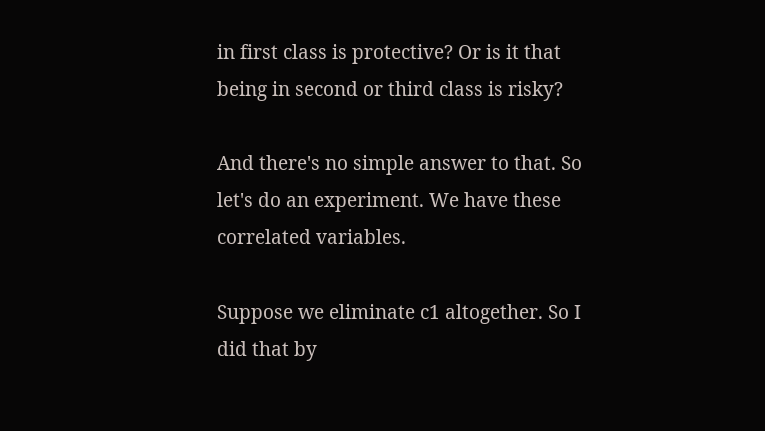in first class is protective? Or is it that being in second or third class is risky?

And there's no simple answer to that. So let's do an experiment. We have these correlated variables.

Suppose we eliminate c1 altogether. So I did that by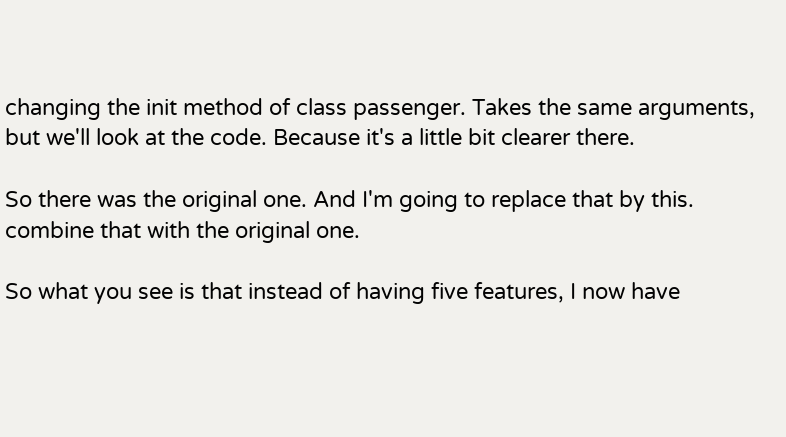changing the init method of class passenger. Takes the same arguments, but we'll look at the code. Because it's a little bit clearer there.

So there was the original one. And I'm going to replace that by this. combine that with the original one.

So what you see is that instead of having five features, I now have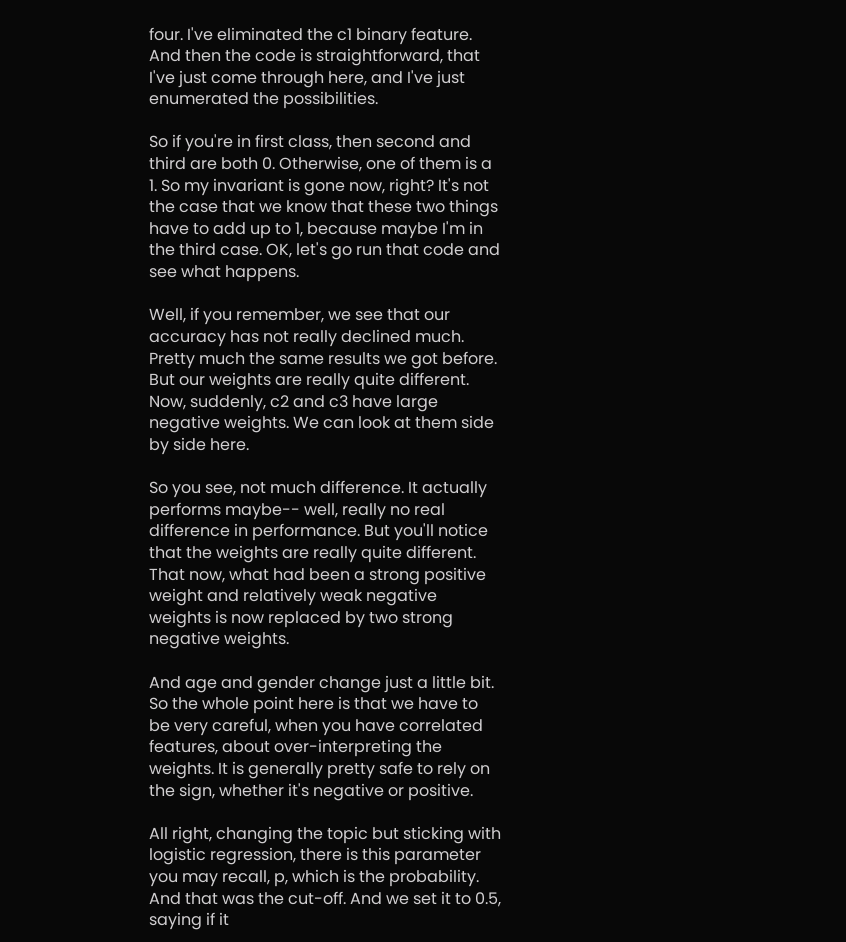four. I've eliminated the c1 binary feature. And then the code is straightforward, that I've just come through here, and I've just enumerated the possibilities.

So if you're in first class, then second and third are both 0. Otherwise, one of them is a 1. So my invariant is gone now, right? It's not the case that we know that these two things have to add up to 1, because maybe I'm in the third case. OK, let's go run that code and see what happens.

Well, if you remember, we see that our accuracy has not really declined much. Pretty much the same results we got before. But our weights are really quite different. Now, suddenly, c2 and c3 have large negative weights. We can look at them side by side here.

So you see, not much difference. It actually performs maybe-- well, really no real difference in performance. But you'll notice that the weights are really quite different. That now, what had been a strong positive weight and relatively weak negative weights is now replaced by two strong negative weights.

And age and gender change just a little bit. So the whole point here is that we have to be very careful, when you have correlated features, about over-interpreting the weights. It is generally pretty safe to rely on the sign, whether it's negative or positive.

All right, changing the topic but sticking with logistic regression, there is this parameter you may recall, p, which is the probability. And that was the cut-off. And we set it to 0.5, saying if it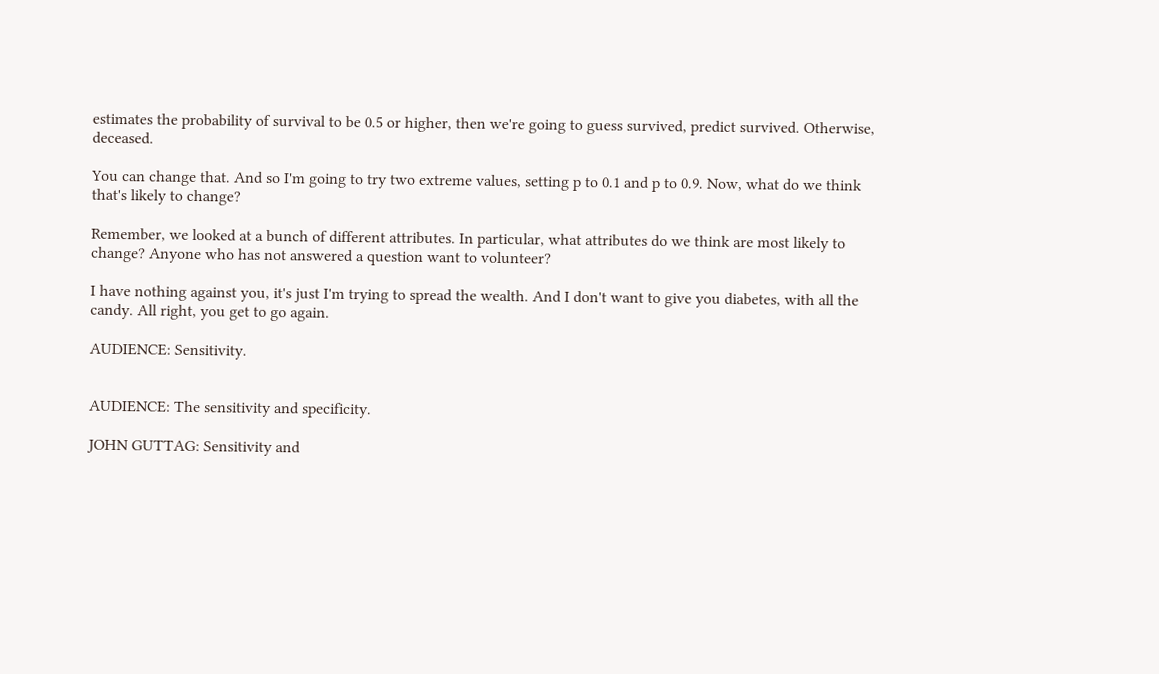estimates the probability of survival to be 0.5 or higher, then we're going to guess survived, predict survived. Otherwise, deceased.

You can change that. And so I'm going to try two extreme values, setting p to 0.1 and p to 0.9. Now, what do we think that's likely to change?

Remember, we looked at a bunch of different attributes. In particular, what attributes do we think are most likely to change? Anyone who has not answered a question want to volunteer?

I have nothing against you, it's just I'm trying to spread the wealth. And I don't want to give you diabetes, with all the candy. All right, you get to go again.

AUDIENCE: Sensitivity.


AUDIENCE: The sensitivity and specificity.

JOHN GUTTAG: Sensitivity and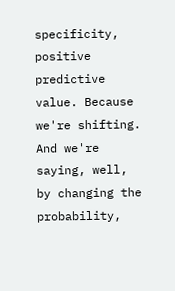specificity, positive predictive value. Because we're shifting. And we're saying, well, by changing the probability,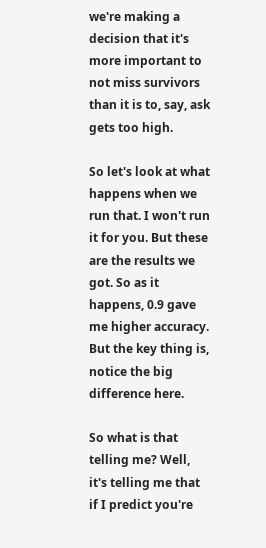we're making a decision that it's more important to not miss survivors than it is to, say, ask gets too high.

So let's look at what happens when we run that. I won't run it for you. But these are the results we got. So as it happens, 0.9 gave me higher accuracy. But the key thing is, notice the big difference here.

So what is that telling me? Well, it's telling me that if I predict you're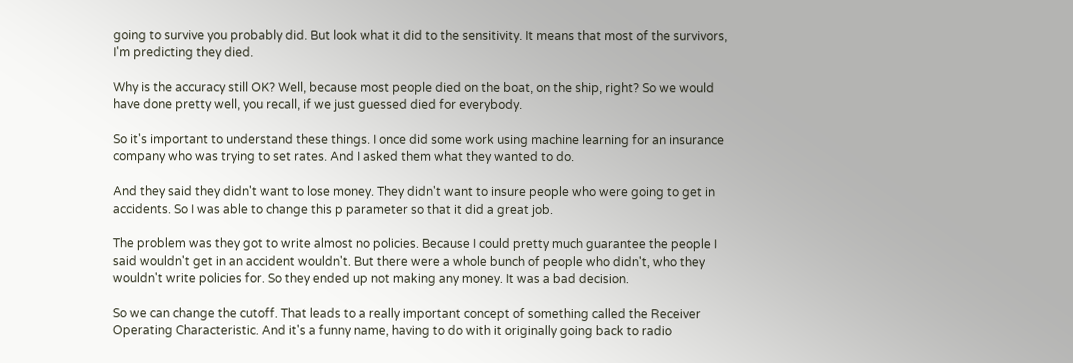going to survive you probably did. But look what it did to the sensitivity. It means that most of the survivors, I'm predicting they died.

Why is the accuracy still OK? Well, because most people died on the boat, on the ship, right? So we would have done pretty well, you recall, if we just guessed died for everybody.

So it's important to understand these things. I once did some work using machine learning for an insurance company who was trying to set rates. And I asked them what they wanted to do.

And they said they didn't want to lose money. They didn't want to insure people who were going to get in accidents. So I was able to change this p parameter so that it did a great job.

The problem was they got to write almost no policies. Because I could pretty much guarantee the people I said wouldn't get in an accident wouldn't. But there were a whole bunch of people who didn't, who they wouldn't write policies for. So they ended up not making any money. It was a bad decision.

So we can change the cutoff. That leads to a really important concept of something called the Receiver Operating Characteristic. And it's a funny name, having to do with it originally going back to radio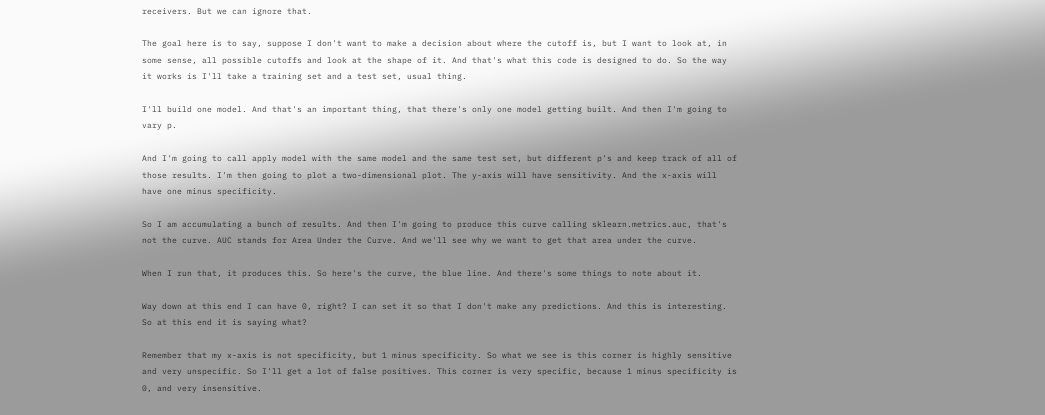receivers. But we can ignore that.

The goal here is to say, suppose I don't want to make a decision about where the cutoff is, but I want to look at, in some sense, all possible cutoffs and look at the shape of it. And that's what this code is designed to do. So the way it works is I'll take a training set and a test set, usual thing.

I'll build one model. And that's an important thing, that there's only one model getting built. And then I'm going to vary p.

And I'm going to call apply model with the same model and the same test set, but different p's and keep track of all of those results. I'm then going to plot a two-dimensional plot. The y-axis will have sensitivity. And the x-axis will have one minus specificity.

So I am accumulating a bunch of results. And then I'm going to produce this curve calling sklearn.metrics.auc, that's not the curve. AUC stands for Area Under the Curve. And we'll see why we want to get that area under the curve.

When I run that, it produces this. So here's the curve, the blue line. And there's some things to note about it.

Way down at this end I can have 0, right? I can set it so that I don't make any predictions. And this is interesting. So at this end it is saying what?

Remember that my x-axis is not specificity, but 1 minus specificity. So what we see is this corner is highly sensitive and very unspecific. So I'll get a lot of false positives. This corner is very specific, because 1 minus specificity is 0, and very insensitive.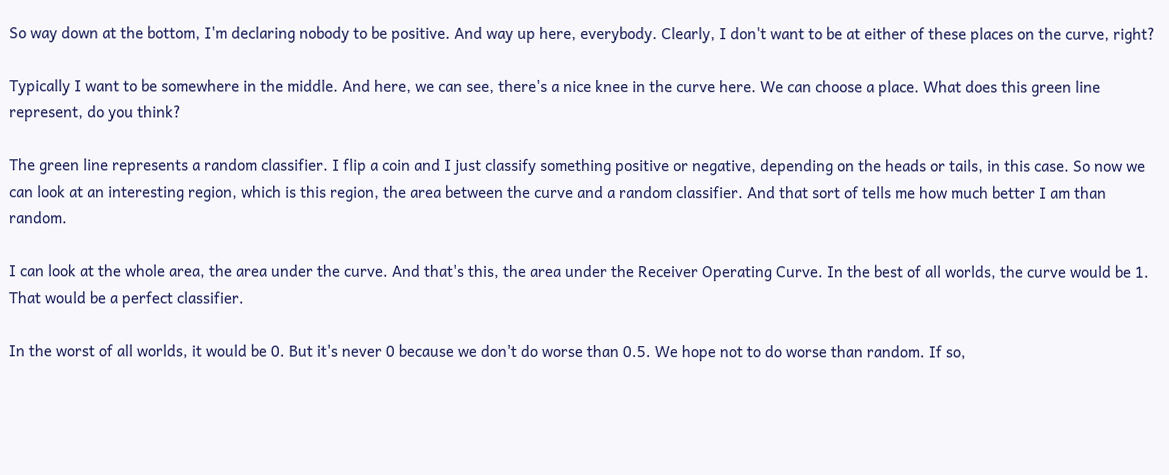So way down at the bottom, I'm declaring nobody to be positive. And way up here, everybody. Clearly, I don't want to be at either of these places on the curve, right?

Typically I want to be somewhere in the middle. And here, we can see, there's a nice knee in the curve here. We can choose a place. What does this green line represent, do you think?

The green line represents a random classifier. I flip a coin and I just classify something positive or negative, depending on the heads or tails, in this case. So now we can look at an interesting region, which is this region, the area between the curve and a random classifier. And that sort of tells me how much better I am than random.

I can look at the whole area, the area under the curve. And that's this, the area under the Receiver Operating Curve. In the best of all worlds, the curve would be 1. That would be a perfect classifier.

In the worst of all worlds, it would be 0. But it's never 0 because we don't do worse than 0.5. We hope not to do worse than random. If so,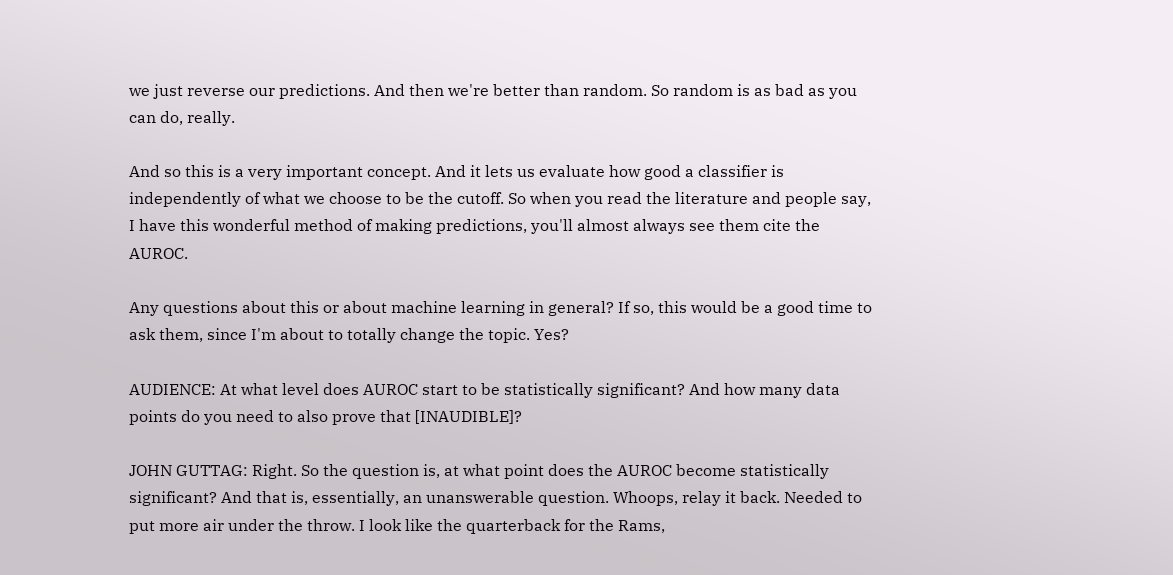we just reverse our predictions. And then we're better than random. So random is as bad as you can do, really.

And so this is a very important concept. And it lets us evaluate how good a classifier is independently of what we choose to be the cutoff. So when you read the literature and people say, I have this wonderful method of making predictions, you'll almost always see them cite the AUROC.

Any questions about this or about machine learning in general? If so, this would be a good time to ask them, since I'm about to totally change the topic. Yes?

AUDIENCE: At what level does AUROC start to be statistically significant? And how many data points do you need to also prove that [INAUDIBLE]?

JOHN GUTTAG: Right. So the question is, at what point does the AUROC become statistically significant? And that is, essentially, an unanswerable question. Whoops, relay it back. Needed to put more air under the throw. I look like the quarterback for the Rams,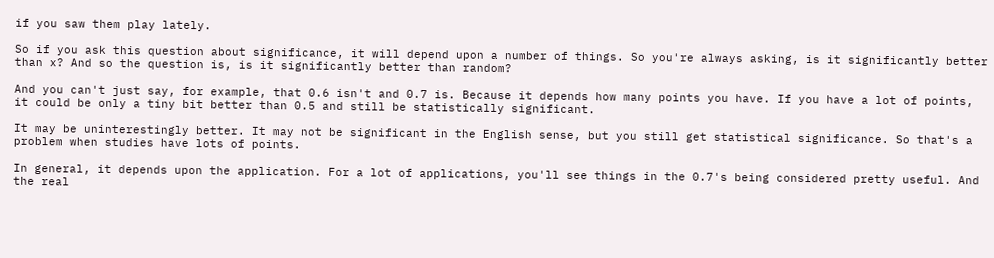if you saw them play lately.

So if you ask this question about significance, it will depend upon a number of things. So you're always asking, is it significantly better than x? And so the question is, is it significantly better than random?

And you can't just say, for example, that 0.6 isn't and 0.7 is. Because it depends how many points you have. If you have a lot of points, it could be only a tiny bit better than 0.5 and still be statistically significant.

It may be uninterestingly better. It may not be significant in the English sense, but you still get statistical significance. So that's a problem when studies have lots of points.

In general, it depends upon the application. For a lot of applications, you'll see things in the 0.7's being considered pretty useful. And the real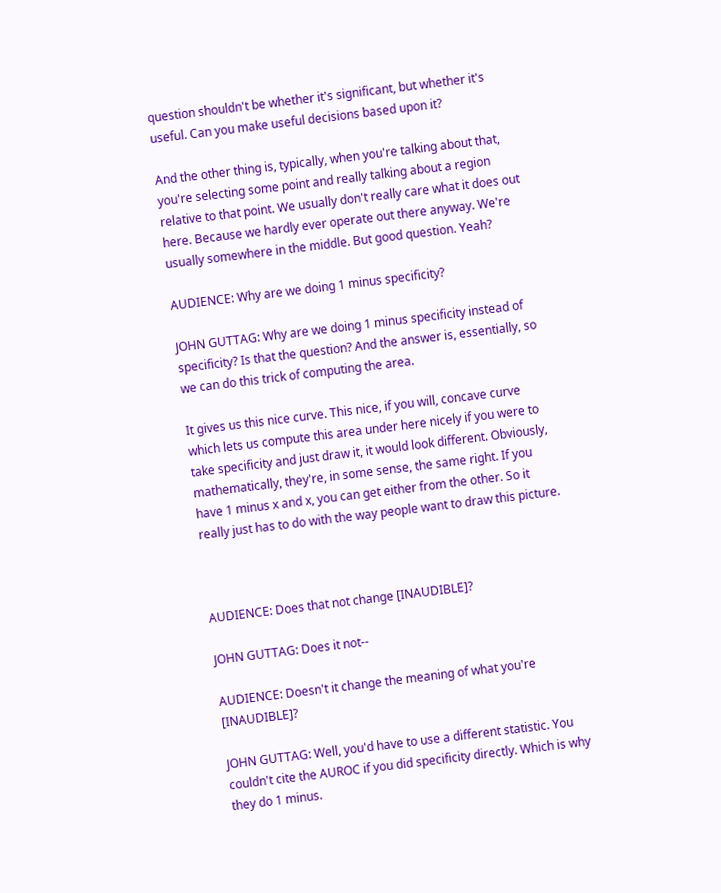question shouldn't be whether it's significant, but whether it's useful. Can you make useful decisions based upon it?

And the other thing is, typically, when you're talking about that, you're selecting some point and really talking about a region relative to that point. We usually don't really care what it does out here. Because we hardly ever operate out there anyway. We're usually somewhere in the middle. But good question. Yeah?

AUDIENCE: Why are we doing 1 minus specificity?

JOHN GUTTAG: Why are we doing 1 minus specificity instead of specificity? Is that the question? And the answer is, essentially, so we can do this trick of computing the area.

It gives us this nice curve. This nice, if you will, concave curve which lets us compute this area under here nicely if you were to take specificity and just draw it, it would look different. Obviously, mathematically, they're, in some sense, the same right. If you have 1 minus x and x, you can get either from the other. So it really just has to do with the way people want to draw this picture.



AUDIENCE: Does that not change [INAUDIBLE]?

JOHN GUTTAG: Does it not--

AUDIENCE: Doesn't it change the meaning of what you're [INAUDIBLE]?

JOHN GUTTAG: Well, you'd have to use a different statistic. You couldn't cite the AUROC if you did specificity directly. Which is why they do 1 minus.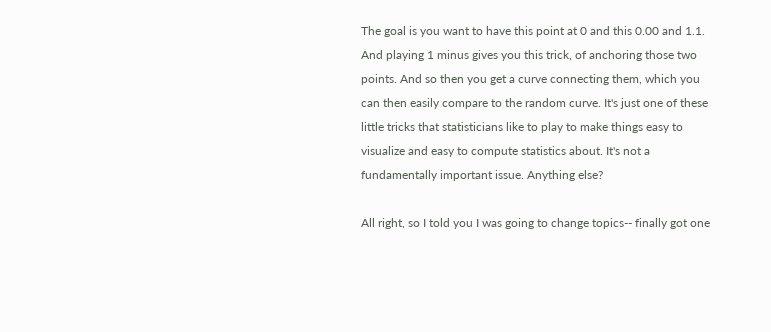The goal is you want to have this point at 0 and this 0.00 and 1.1. And playing 1 minus gives you this trick, of anchoring those two points. And so then you get a curve connecting them, which you can then easily compare to the random curve. It's just one of these little tricks that statisticians like to play to make things easy to visualize and easy to compute statistics about. It's not a fundamentally important issue. Anything else?

All right, so I told you I was going to change topics-- finally got one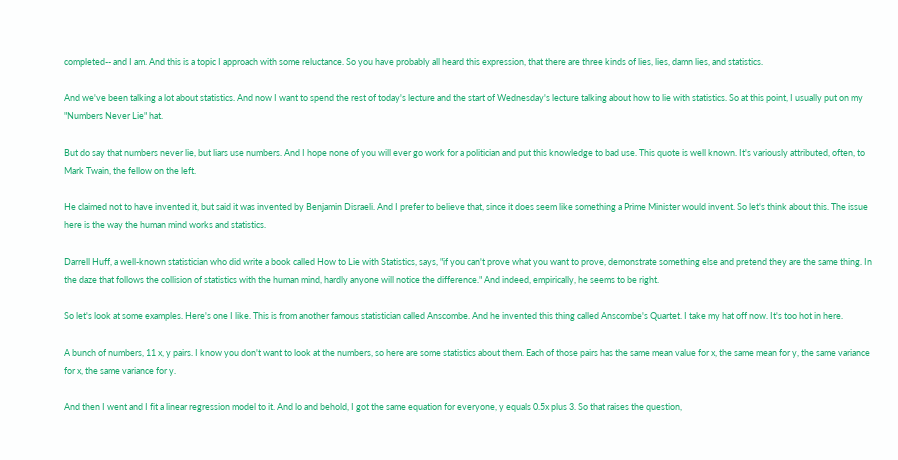completed-- and I am. And this is a topic I approach with some reluctance. So you have probably all heard this expression, that there are three kinds of lies, lies, damn lies, and statistics.

And we've been talking a lot about statistics. And now I want to spend the rest of today's lecture and the start of Wednesday's lecture talking about how to lie with statistics. So at this point, I usually put on my "Numbers Never Lie" hat.

But do say that numbers never lie, but liars use numbers. And I hope none of you will ever go work for a politician and put this knowledge to bad use. This quote is well known. It's variously attributed, often, to Mark Twain, the fellow on the left.

He claimed not to have invented it, but said it was invented by Benjamin Disraeli. And I prefer to believe that, since it does seem like something a Prime Minister would invent. So let's think about this. The issue here is the way the human mind works and statistics.

Darrell Huff, a well-known statistician who did write a book called How to Lie with Statistics, says, "if you can't prove what you want to prove, demonstrate something else and pretend they are the same thing. In the daze that follows the collision of statistics with the human mind, hardly anyone will notice the difference." And indeed, empirically, he seems to be right.

So let's look at some examples. Here's one I like. This is from another famous statistician called Anscombe. And he invented this thing called Anscombe's Quartet. I take my hat off now. It's too hot in here.

A bunch of numbers, 11 x, y pairs. I know you don't want to look at the numbers, so here are some statistics about them. Each of those pairs has the same mean value for x, the same mean for y, the same variance for x, the same variance for y.

And then I went and I fit a linear regression model to it. And lo and behold, I got the same equation for everyone, y equals 0.5x plus 3. So that raises the question,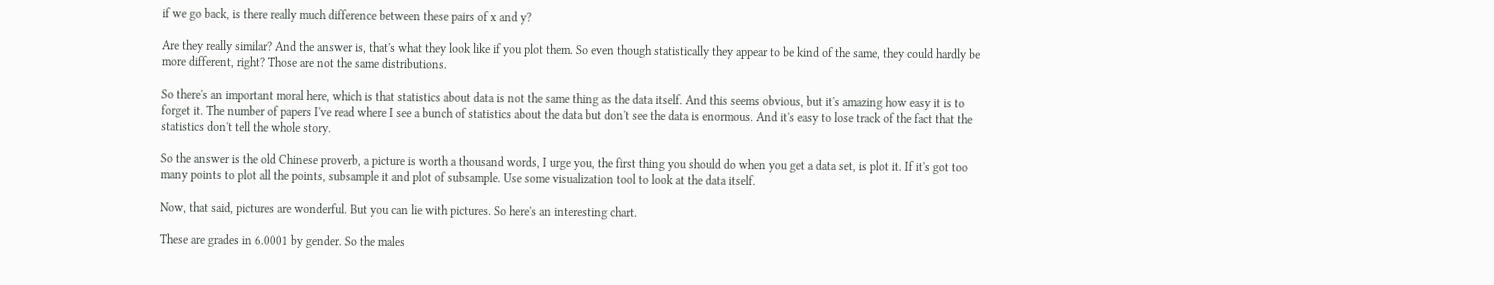if we go back, is there really much difference between these pairs of x and y?

Are they really similar? And the answer is, that's what they look like if you plot them. So even though statistically they appear to be kind of the same, they could hardly be more different, right? Those are not the same distributions.

So there's an important moral here, which is that statistics about data is not the same thing as the data itself. And this seems obvious, but it's amazing how easy it is to forget it. The number of papers I've read where I see a bunch of statistics about the data but don't see the data is enormous. And it's easy to lose track of the fact that the statistics don't tell the whole story.

So the answer is the old Chinese proverb, a picture is worth a thousand words, I urge you, the first thing you should do when you get a data set, is plot it. If it's got too many points to plot all the points, subsample it and plot of subsample. Use some visualization tool to look at the data itself.

Now, that said, pictures are wonderful. But you can lie with pictures. So here's an interesting chart.

These are grades in 6.0001 by gender. So the males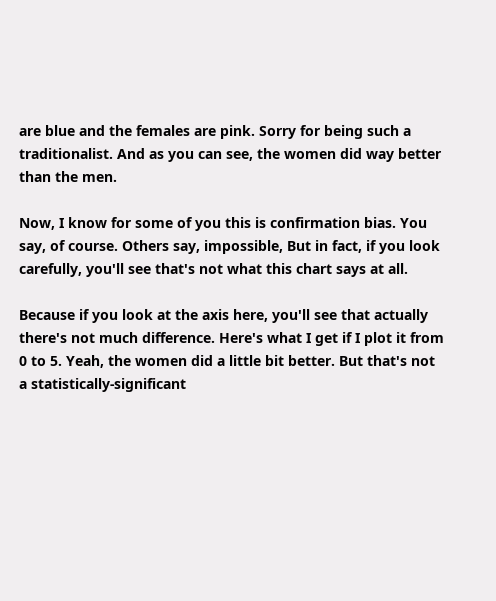are blue and the females are pink. Sorry for being such a traditionalist. And as you can see, the women did way better than the men.

Now, I know for some of you this is confirmation bias. You say, of course. Others say, impossible, But in fact, if you look carefully, you'll see that's not what this chart says at all.

Because if you look at the axis here, you'll see that actually there's not much difference. Here's what I get if I plot it from 0 to 5. Yeah, the women did a little bit better. But that's not a statistically-significant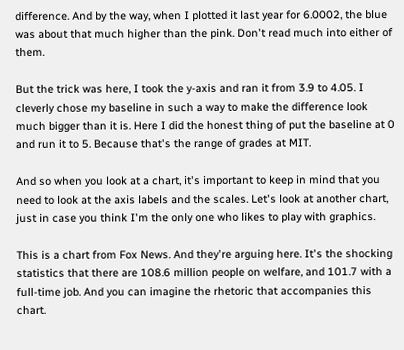difference. And by the way, when I plotted it last year for 6.0002, the blue was about that much higher than the pink. Don't read much into either of them.

But the trick was here, I took the y-axis and ran it from 3.9 to 4.05. I cleverly chose my baseline in such a way to make the difference look much bigger than it is. Here I did the honest thing of put the baseline at 0 and run it to 5. Because that's the range of grades at MIT.

And so when you look at a chart, it's important to keep in mind that you need to look at the axis labels and the scales. Let's look at another chart, just in case you think I'm the only one who likes to play with graphics.

This is a chart from Fox News. And they're arguing here. It's the shocking statistics that there are 108.6 million people on welfare, and 101.7 with a full-time job. And you can imagine the rhetoric that accompanies this chart.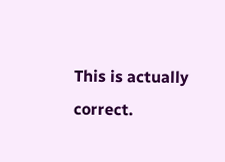This is actually correct.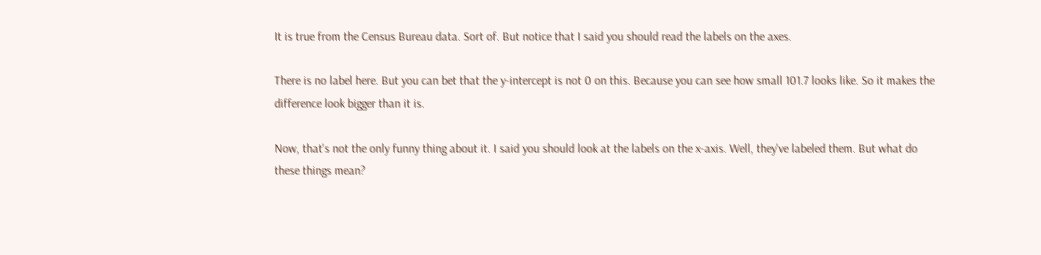It is true from the Census Bureau data. Sort of. But notice that I said you should read the labels on the axes.

There is no label here. But you can bet that the y-intercept is not 0 on this. Because you can see how small 101.7 looks like. So it makes the difference look bigger than it is.

Now, that's not the only funny thing about it. I said you should look at the labels on the x-axis. Well, they've labeled them. But what do these things mean?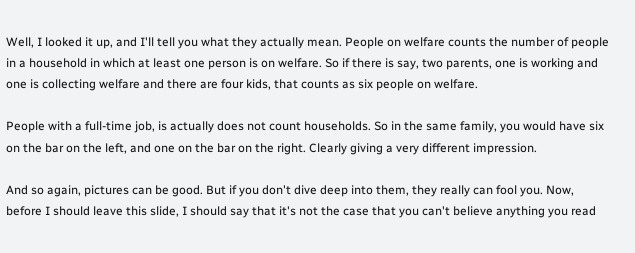Well, I looked it up, and I'll tell you what they actually mean. People on welfare counts the number of people in a household in which at least one person is on welfare. So if there is say, two parents, one is working and one is collecting welfare and there are four kids, that counts as six people on welfare.

People with a full-time job, is actually does not count households. So in the same family, you would have six on the bar on the left, and one on the bar on the right. Clearly giving a very different impression.

And so again, pictures can be good. But if you don't dive deep into them, they really can fool you. Now, before I should leave this slide, I should say that it's not the case that you can't believe anything you read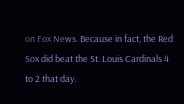on Fox News. Because in fact, the Red Sox did beat the St. Louis Cardinals 4 to 2 that day.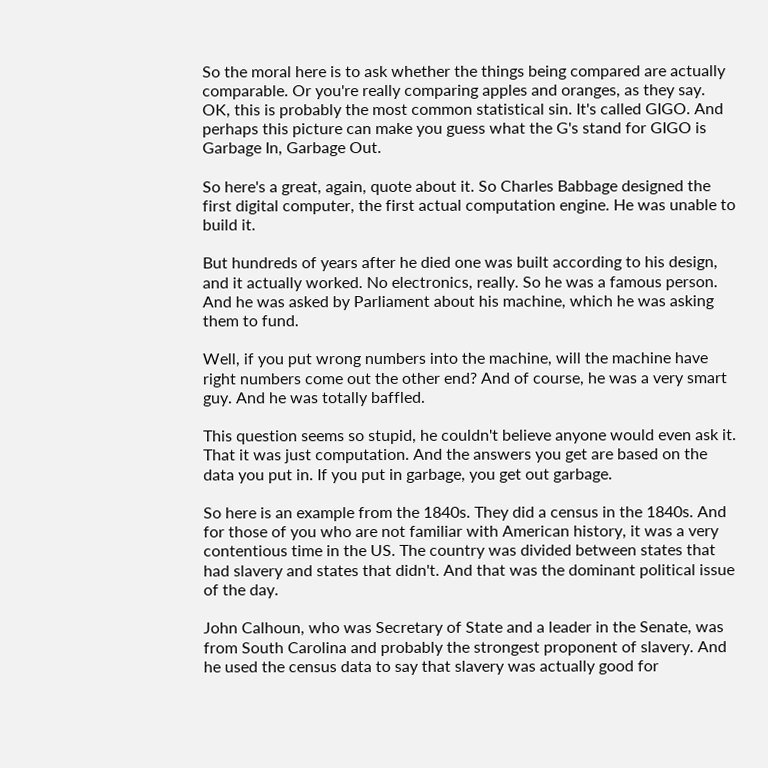So the moral here is to ask whether the things being compared are actually comparable. Or you're really comparing apples and oranges, as they say. OK, this is probably the most common statistical sin. It's called GIGO. And perhaps this picture can make you guess what the G's stand for GIGO is Garbage In, Garbage Out.

So here's a great, again, quote about it. So Charles Babbage designed the first digital computer, the first actual computation engine. He was unable to build it.

But hundreds of years after he died one was built according to his design, and it actually worked. No electronics, really. So he was a famous person. And he was asked by Parliament about his machine, which he was asking them to fund.

Well, if you put wrong numbers into the machine, will the machine have right numbers come out the other end? And of course, he was a very smart guy. And he was totally baffled.

This question seems so stupid, he couldn't believe anyone would even ask it. That it was just computation. And the answers you get are based on the data you put in. If you put in garbage, you get out garbage.

So here is an example from the 1840s. They did a census in the 1840s. And for those of you who are not familiar with American history, it was a very contentious time in the US. The country was divided between states that had slavery and states that didn't. And that was the dominant political issue of the day.

John Calhoun, who was Secretary of State and a leader in the Senate, was from South Carolina and probably the strongest proponent of slavery. And he used the census data to say that slavery was actually good for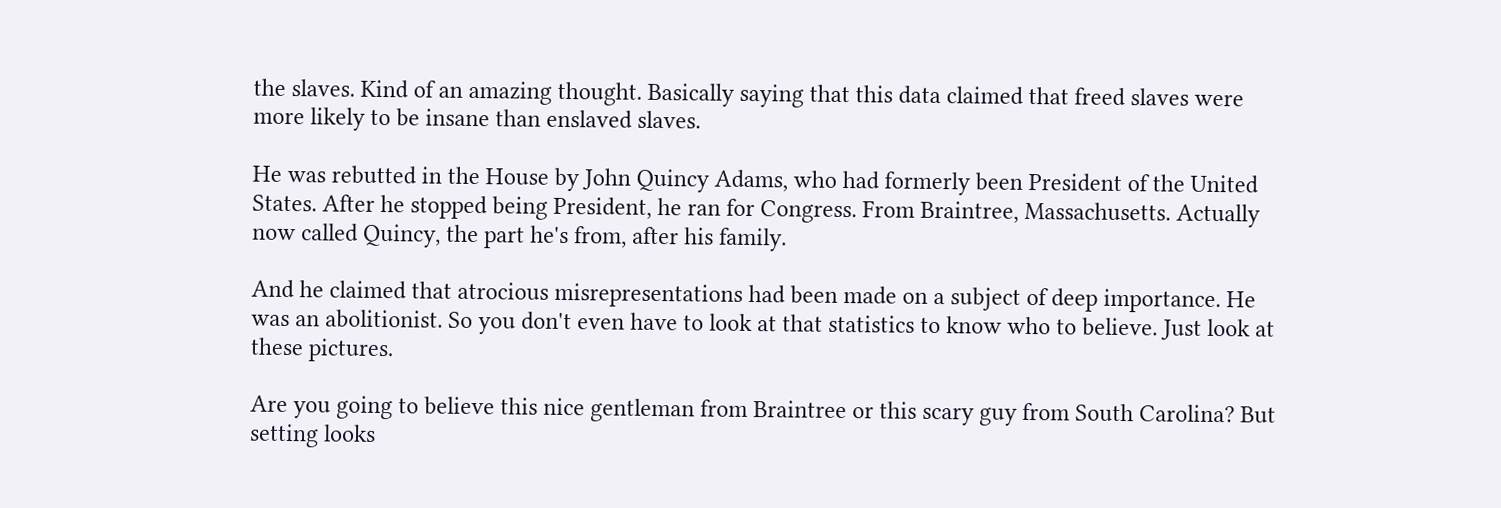the slaves. Kind of an amazing thought. Basically saying that this data claimed that freed slaves were more likely to be insane than enslaved slaves.

He was rebutted in the House by John Quincy Adams, who had formerly been President of the United States. After he stopped being President, he ran for Congress. From Braintree, Massachusetts. Actually now called Quincy, the part he's from, after his family.

And he claimed that atrocious misrepresentations had been made on a subject of deep importance. He was an abolitionist. So you don't even have to look at that statistics to know who to believe. Just look at these pictures.

Are you going to believe this nice gentleman from Braintree or this scary guy from South Carolina? But setting looks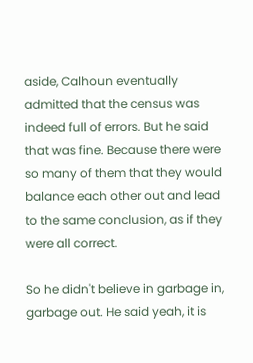aside, Calhoun eventually admitted that the census was indeed full of errors. But he said that was fine. Because there were so many of them that they would balance each other out and lead to the same conclusion, as if they were all correct.

So he didn't believe in garbage in, garbage out. He said yeah, it is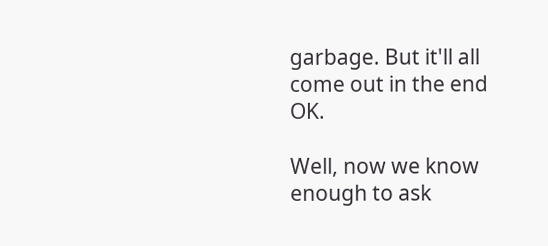garbage. But it'll all come out in the end OK.

Well, now we know enough to ask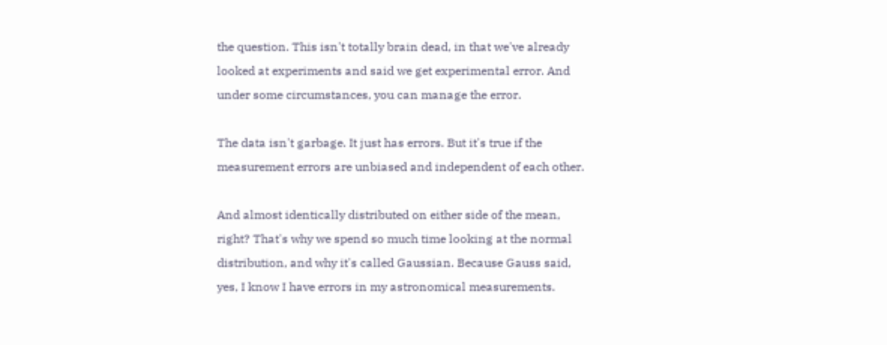the question. This isn't totally brain dead, in that we've already looked at experiments and said we get experimental error. And under some circumstances, you can manage the error.

The data isn't garbage. It just has errors. But it's true if the measurement errors are unbiased and independent of each other.

And almost identically distributed on either side of the mean, right? That's why we spend so much time looking at the normal distribution, and why it's called Gaussian. Because Gauss said, yes, I know I have errors in my astronomical measurements.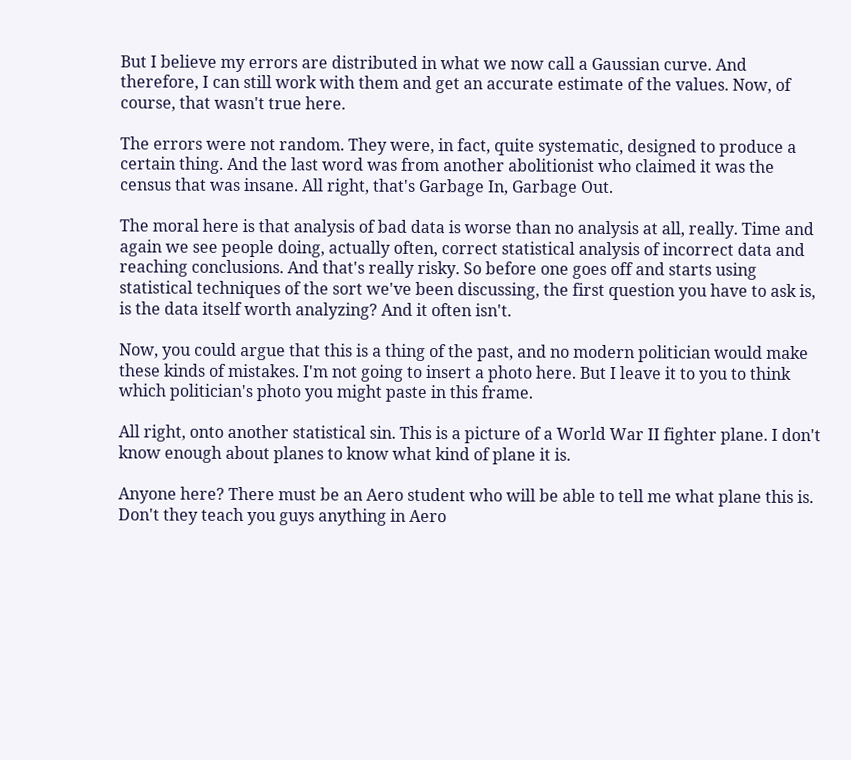But I believe my errors are distributed in what we now call a Gaussian curve. And therefore, I can still work with them and get an accurate estimate of the values. Now, of course, that wasn't true here.

The errors were not random. They were, in fact, quite systematic, designed to produce a certain thing. And the last word was from another abolitionist who claimed it was the census that was insane. All right, that's Garbage In, Garbage Out.

The moral here is that analysis of bad data is worse than no analysis at all, really. Time and again we see people doing, actually often, correct statistical analysis of incorrect data and reaching conclusions. And that's really risky. So before one goes off and starts using statistical techniques of the sort we've been discussing, the first question you have to ask is, is the data itself worth analyzing? And it often isn't.

Now, you could argue that this is a thing of the past, and no modern politician would make these kinds of mistakes. I'm not going to insert a photo here. But I leave it to you to think which politician's photo you might paste in this frame.

All right, onto another statistical sin. This is a picture of a World War II fighter plane. I don't know enough about planes to know what kind of plane it is.

Anyone here? There must be an Aero student who will be able to tell me what plane this is. Don't they teach you guys anything in Aero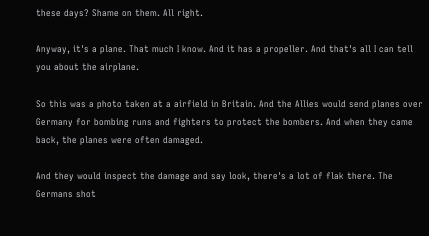these days? Shame on them. All right.

Anyway, it's a plane. That much I know. And it has a propeller. And that's all I can tell you about the airplane.

So this was a photo taken at a airfield in Britain. And the Allies would send planes over Germany for bombing runs and fighters to protect the bombers. And when they came back, the planes were often damaged.

And they would inspect the damage and say look, there's a lot of flak there. The Germans shot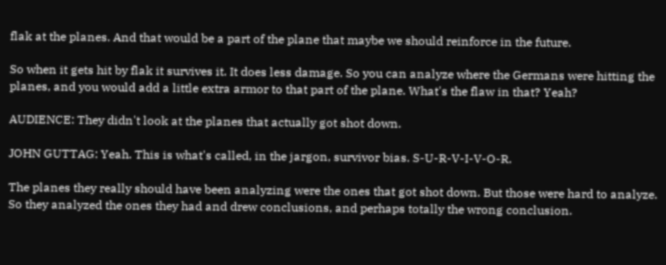flak at the planes. And that would be a part of the plane that maybe we should reinforce in the future.

So when it gets hit by flak it survives it. It does less damage. So you can analyze where the Germans were hitting the planes, and you would add a little extra armor to that part of the plane. What's the flaw in that? Yeah?

AUDIENCE: They didn't look at the planes that actually got shot down.

JOHN GUTTAG: Yeah. This is what's called, in the jargon, survivor bias. S-U-R-V-I-V-O-R.

The planes they really should have been analyzing were the ones that got shot down. But those were hard to analyze. So they analyzed the ones they had and drew conclusions, and perhaps totally the wrong conclusion.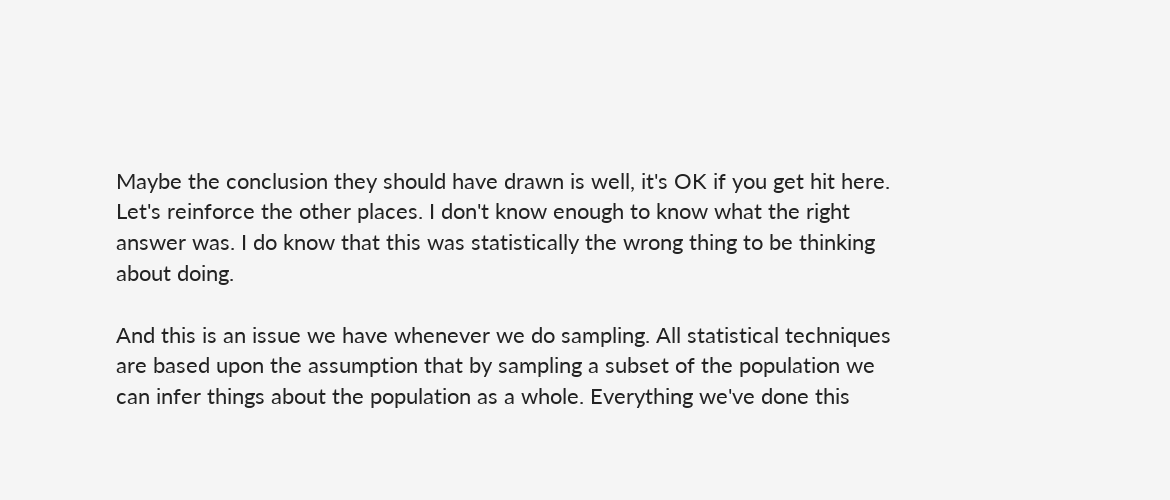Maybe the conclusion they should have drawn is well, it's OK if you get hit here. Let's reinforce the other places. I don't know enough to know what the right answer was. I do know that this was statistically the wrong thing to be thinking about doing.

And this is an issue we have whenever we do sampling. All statistical techniques are based upon the assumption that by sampling a subset of the population we can infer things about the population as a whole. Everything we've done this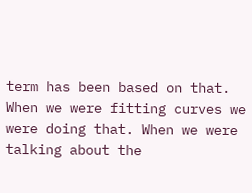term has been based on that. When we were fitting curves we were doing that. When we were talking about the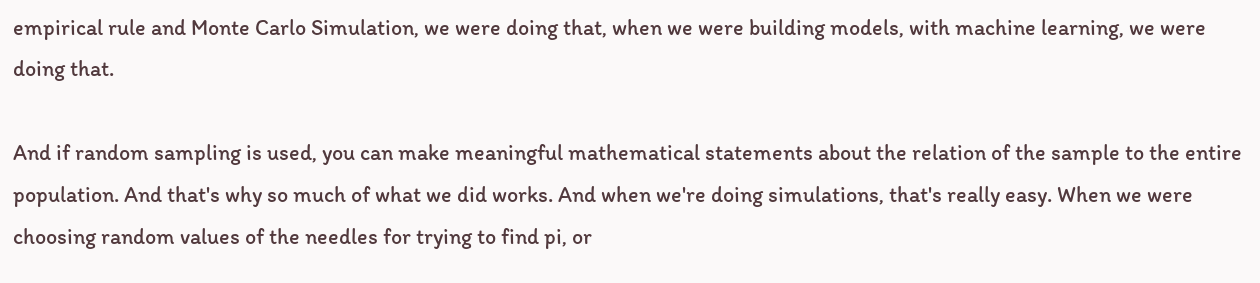empirical rule and Monte Carlo Simulation, we were doing that, when we were building models, with machine learning, we were doing that.

And if random sampling is used, you can make meaningful mathematical statements about the relation of the sample to the entire population. And that's why so much of what we did works. And when we're doing simulations, that's really easy. When we were choosing random values of the needles for trying to find pi, or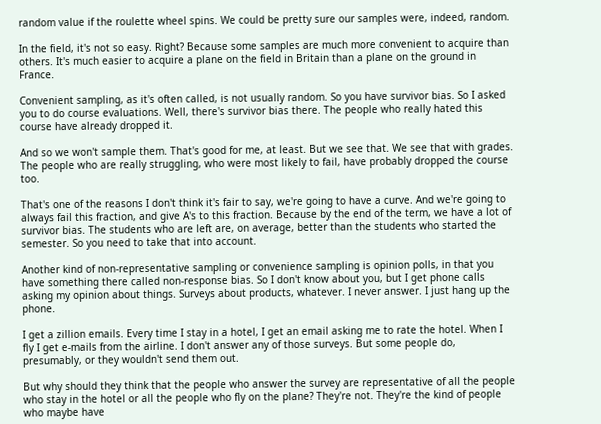random value if the roulette wheel spins. We could be pretty sure our samples were, indeed, random.

In the field, it's not so easy. Right? Because some samples are much more convenient to acquire than others. It's much easier to acquire a plane on the field in Britain than a plane on the ground in France.

Convenient sampling, as it's often called, is not usually random. So you have survivor bias. So I asked you to do course evaluations. Well, there's survivor bias there. The people who really hated this course have already dropped it.

And so we won't sample them. That's good for me, at least. But we see that. We see that with grades. The people who are really struggling, who were most likely to fail, have probably dropped the course too.

That's one of the reasons I don't think it's fair to say, we're going to have a curve. And we're going to always fail this fraction, and give A's to this fraction. Because by the end of the term, we have a lot of survivor bias. The students who are left are, on average, better than the students who started the semester. So you need to take that into account.

Another kind of non-representative sampling or convenience sampling is opinion polls, in that you have something there called non-response bias. So I don't know about you, but I get phone calls asking my opinion about things. Surveys about products, whatever. I never answer. I just hang up the phone.

I get a zillion emails. Every time I stay in a hotel, I get an email asking me to rate the hotel. When I fly I get e-mails from the airline. I don't answer any of those surveys. But some people do, presumably, or they wouldn't send them out.

But why should they think that the people who answer the survey are representative of all the people who stay in the hotel or all the people who fly on the plane? They're not. They're the kind of people who maybe have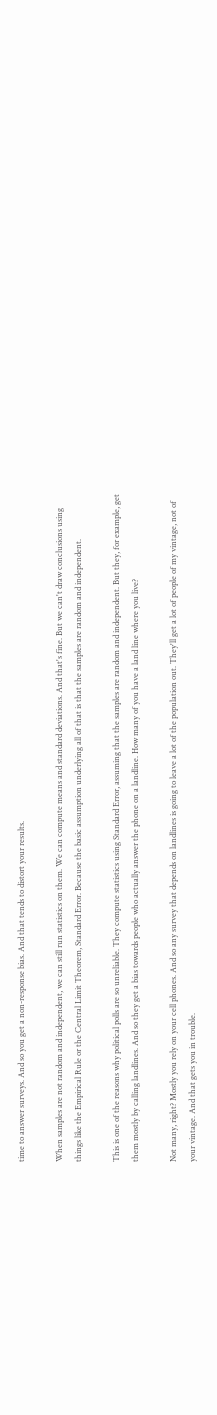time to answer surveys. And so you get a non-response bias. And that tends to distort your results.

When samples are not random and independent, we can still run statistics on them. We can compute means and standard deviations. And that's fine. But we can't draw conclusions using things like the Empirical Rule or the Central Limit Theorem, Standard Error. Because the basic assumption underlying all of that is that the samples are random and independent.

This is one of the reasons why political polls are so unreliable. They compute statistics using Standard Error, assuming that the samples are random and independent. But they, for example, get them mostly by calling landlines. And so they get a bias towards people who actually answer the phone on a landline. How many of you have a land line where you live?

Not many, right? Mostly you rely on your cell phones. And so any survey that depends on landlines is going to leave a lot of the population out. They'll get a lot of people of my vintage, not of your vintage. And that gets you in trouble.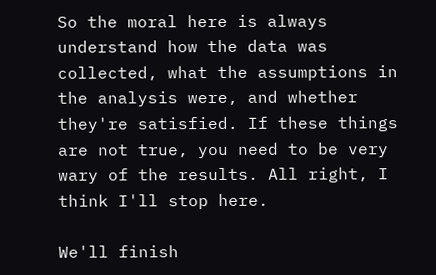So the moral here is always understand how the data was collected, what the assumptions in the analysis were, and whether they're satisfied. If these things are not true, you need to be very wary of the results. All right, I think I'll stop here.

We'll finish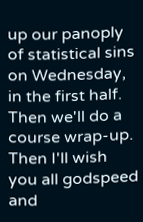up our panoply of statistical sins on Wednesday, in the first half. Then we'll do a course wrap-up. Then I'll wish you all godspeed and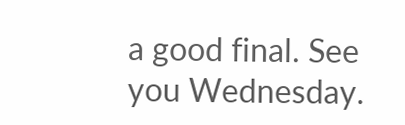a good final. See you Wednesday.